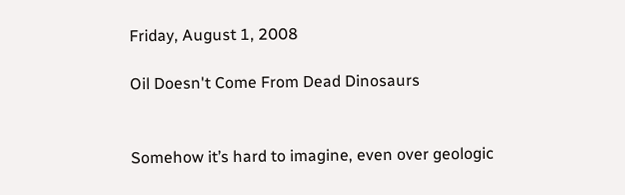Friday, August 1, 2008

Oil Doesn't Come From Dead Dinosaurs


Somehow it’s hard to imagine, even over geologic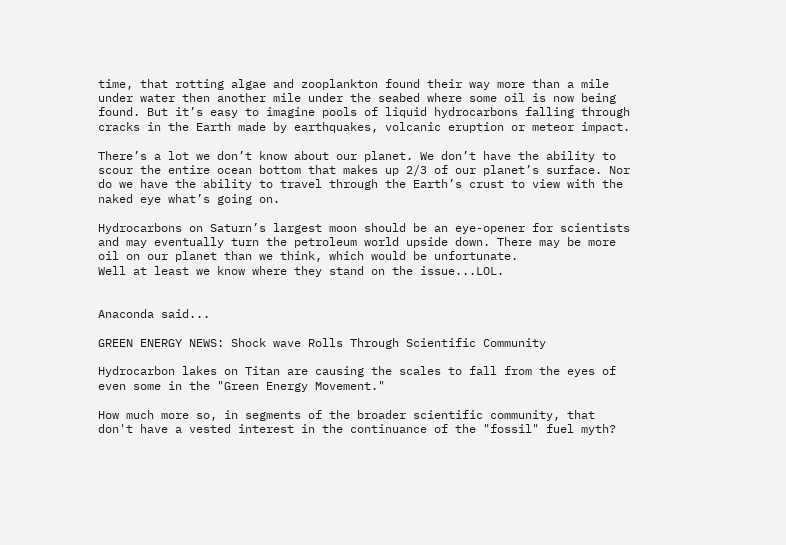time, that rotting algae and zooplankton found their way more than a mile under water then another mile under the seabed where some oil is now being found. But it’s easy to imagine pools of liquid hydrocarbons falling through cracks in the Earth made by earthquakes, volcanic eruption or meteor impact.

There’s a lot we don’t know about our planet. We don’t have the ability to scour the entire ocean bottom that makes up 2/3 of our planet’s surface. Nor do we have the ability to travel through the Earth’s crust to view with the naked eye what’s going on.

Hydrocarbons on Saturn’s largest moon should be an eye-opener for scientists and may eventually turn the petroleum world upside down. There may be more oil on our planet than we think, which would be unfortunate.
Well at least we know where they stand on the issue...LOL.


Anaconda said...

GREEN ENERGY NEWS: Shock wave Rolls Through Scientific Community

Hydrocarbon lakes on Titan are causing the scales to fall from the eyes of even some in the "Green Energy Movement."

How much more so, in segments of the broader scientific community, that don't have a vested interest in the continuance of the "fossil" fuel myth?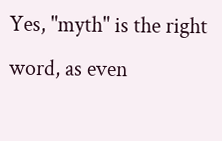Yes, "myth" is the right word, as even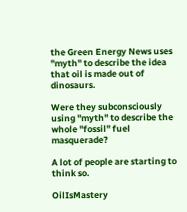the Green Energy News uses "myth" to describe the idea that oil is made out of dinosaurs.

Were they subconsciously using "myth" to describe the whole "fossil" fuel masquerade?

A lot of people are starting to think so.

OilIsMastery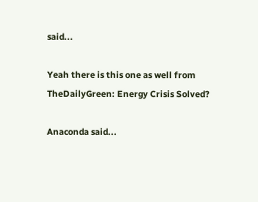said...

Yeah there is this one as well from TheDailyGreen: Energy Crisis Solved?

Anaconda said...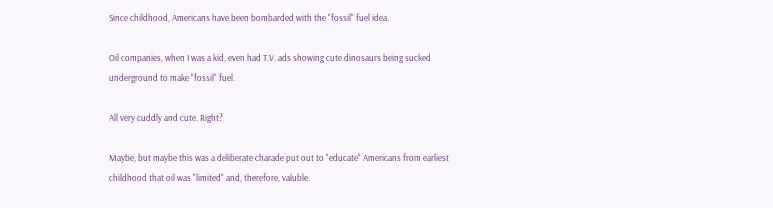Since childhood, Americans have been bombarded with the "fossil" fuel idea.

Oil companies, when I was a kid, even had T.V. ads showing cute dinosaurs being sucked underground to make "fossil" fuel.

All very cuddly and cute. Right?

Maybe, but maybe this was a deliberate charade put out to "educate" Americans from earliest childhood that oil was "limited" and, therefore, valuble.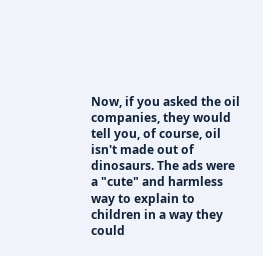Now, if you asked the oil companies, they would tell you, of course, oil isn't made out of dinosaurs. The ads were a "cute" and harmless way to explain to children in a way they could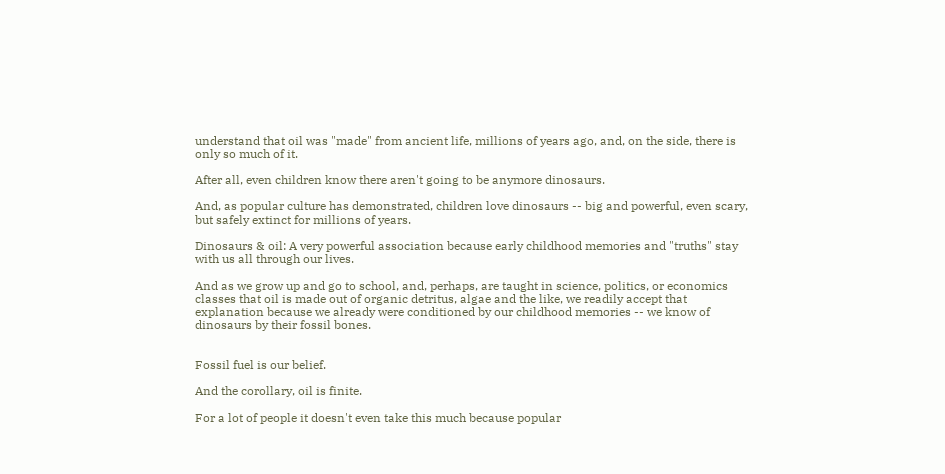understand that oil was "made" from ancient life, millions of years ago, and, on the side, there is only so much of it.

After all, even children know there aren't going to be anymore dinosaurs.

And, as popular culture has demonstrated, children love dinosaurs -- big and powerful, even scary, but safely extinct for millions of years.

Dinosaurs & oil: A very powerful association because early childhood memories and "truths" stay with us all through our lives.

And as we grow up and go to school, and, perhaps, are taught in science, politics, or economics classes that oil is made out of organic detritus, algae and the like, we readily accept that explanation because we already were conditioned by our childhood memories -- we know of dinosaurs by their fossil bones.


Fossil fuel is our belief.

And the corollary, oil is finite.

For a lot of people it doesn't even take this much because popular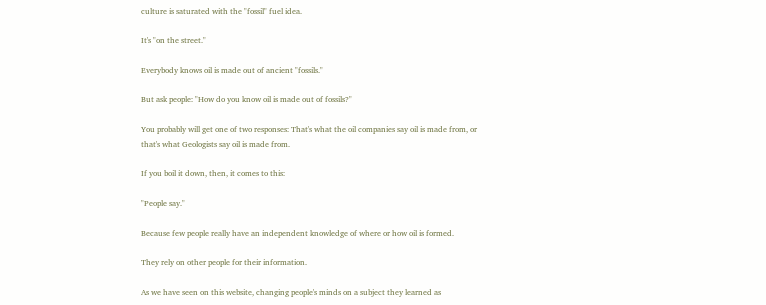culture is saturated with the "fossil" fuel idea.

It's "on the street."

Everybody knows oil is made out of ancient "fossils."

But ask people: "How do you know oil is made out of fossils?"

You probably will get one of two responses: That's what the oil companies say oil is made from, or that's what Geologists say oil is made from.

If you boil it down, then, it comes to this:

"People say."

Because few people really have an independent knowledge of where or how oil is formed.

They rely on other people for their information.

As we have seen on this website, changing people's minds on a subject they learned as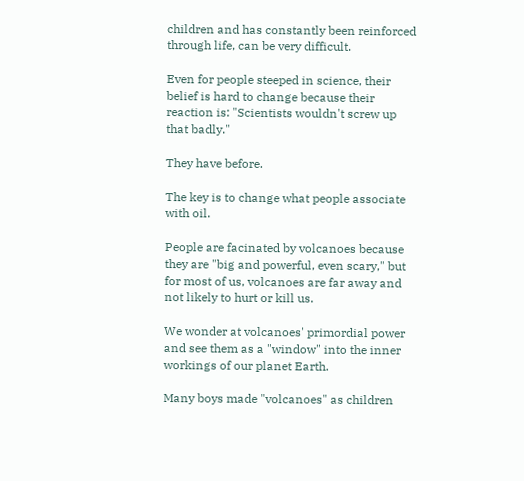children and has constantly been reinforced through life, can be very difficult.

Even for people steeped in science, their belief is hard to change because their reaction is: "Scientists wouldn't screw up that badly."

They have before.

The key is to change what people associate with oil.

People are facinated by volcanoes because they are "big and powerful, even scary," but for most of us, volcanoes are far away and not likely to hurt or kill us.

We wonder at volcanoes' primordial power and see them as a "window" into the inner workings of our planet Earth.

Many boys made "volcanoes" as children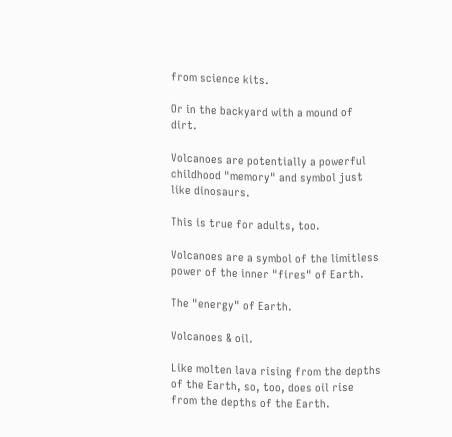from science kits.

Or in the backyard with a mound of dirt.

Volcanoes are potentially a powerful childhood "memory" and symbol just like dinosaurs.

This is true for adults, too.

Volcanoes are a symbol of the limitless power of the inner "fires" of Earth.

The "energy" of Earth.

Volcanoes & oil.

Like molten lava rising from the depths of the Earth, so, too, does oil rise from the depths of the Earth.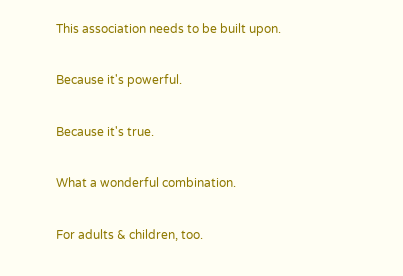This association needs to be built upon.

Because it's powerful.

Because it's true.

What a wonderful combination.

For adults & children, too.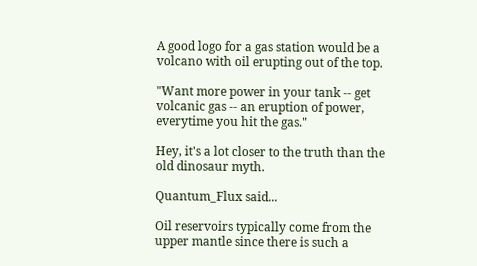A good logo for a gas station would be a volcano with oil erupting out of the top.

"Want more power in your tank -- get volcanic gas -- an eruption of power, everytime you hit the gas."

Hey, it's a lot closer to the truth than the old dinosaur myth.

Quantum_Flux said...

Oil reservoirs typically come from the upper mantle since there is such a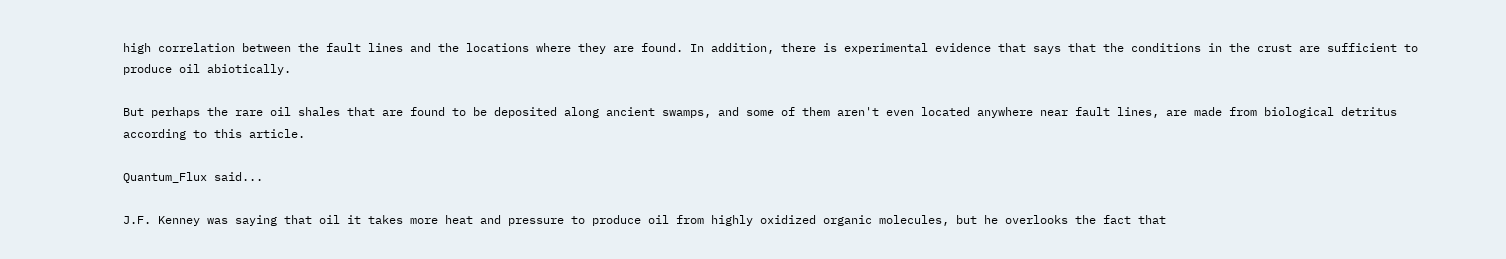high correlation between the fault lines and the locations where they are found. In addition, there is experimental evidence that says that the conditions in the crust are sufficient to produce oil abiotically.

But perhaps the rare oil shales that are found to be deposited along ancient swamps, and some of them aren't even located anywhere near fault lines, are made from biological detritus according to this article.

Quantum_Flux said...

J.F. Kenney was saying that oil it takes more heat and pressure to produce oil from highly oxidized organic molecules, but he overlooks the fact that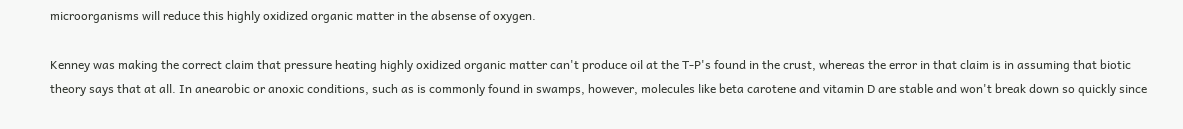microorganisms will reduce this highly oxidized organic matter in the absense of oxygen.

Kenney was making the correct claim that pressure heating highly oxidized organic matter can't produce oil at the T-P's found in the crust, whereas the error in that claim is in assuming that biotic theory says that at all. In anearobic or anoxic conditions, such as is commonly found in swamps, however, molecules like beta carotene and vitamin D are stable and won't break down so quickly since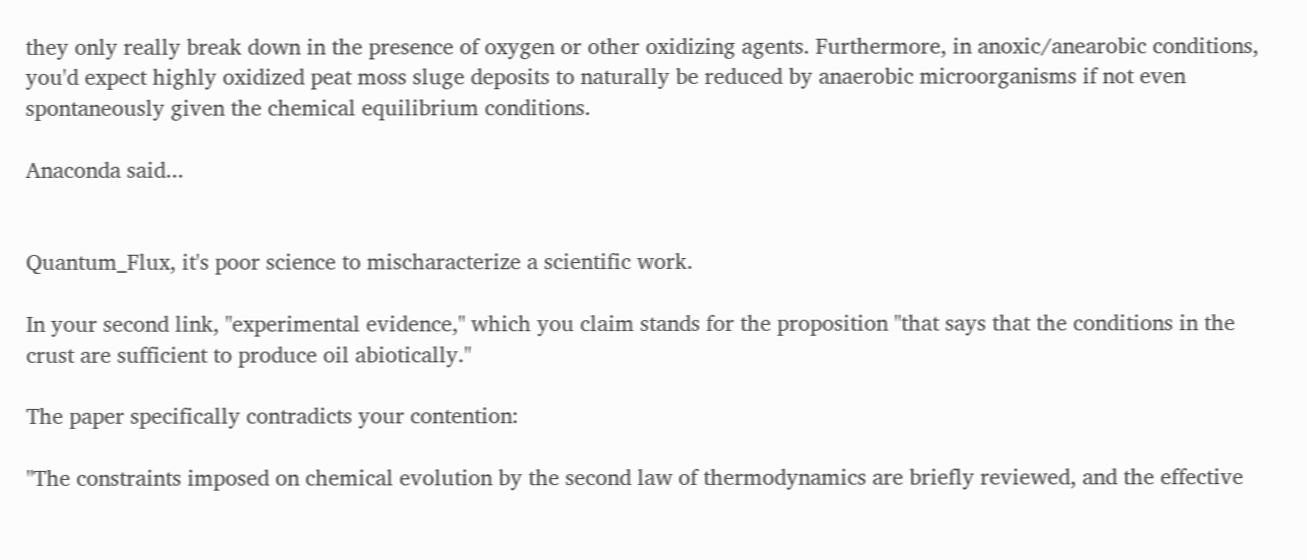they only really break down in the presence of oxygen or other oxidizing agents. Furthermore, in anoxic/anearobic conditions, you'd expect highly oxidized peat moss sluge deposits to naturally be reduced by anaerobic microorganisms if not even spontaneously given the chemical equilibrium conditions.

Anaconda said...


Quantum_Flux, it's poor science to mischaracterize a scientific work.

In your second link, "experimental evidence," which you claim stands for the proposition "that says that the conditions in the crust are sufficient to produce oil abiotically."

The paper specifically contradicts your contention:

"The constraints imposed on chemical evolution by the second law of thermodynamics are briefly reviewed, and the effective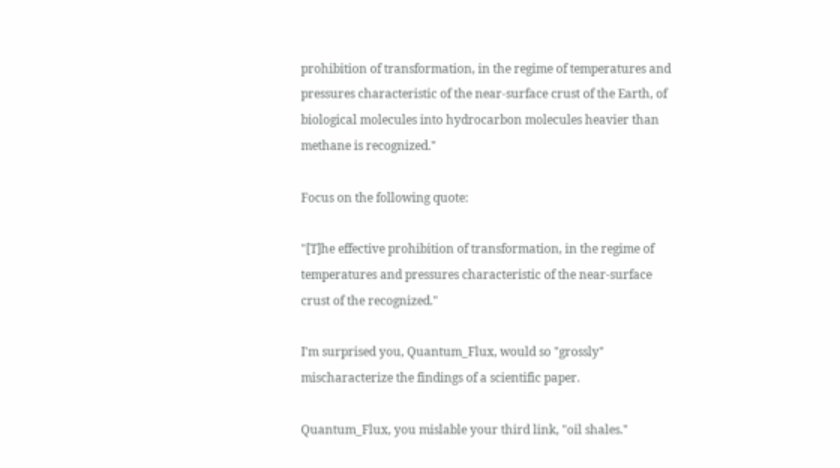prohibition of transformation, in the regime of temperatures and pressures characteristic of the near-surface crust of the Earth, of biological molecules into hydrocarbon molecules heavier than methane is recognized."

Focus on the following quote:

"[T]he effective prohibition of transformation, in the regime of temperatures and pressures characteristic of the near-surface crust of the recognized."

I'm surprised you, Quantum_Flux, would so "grossly" mischaracterize the findings of a scientific paper.

Quantum_Flux, you mislable your third link, "oil shales."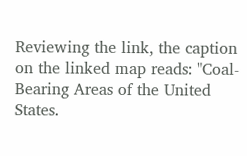Reviewing the link, the caption on the linked map reads: "Coal-Bearing Areas of the United States.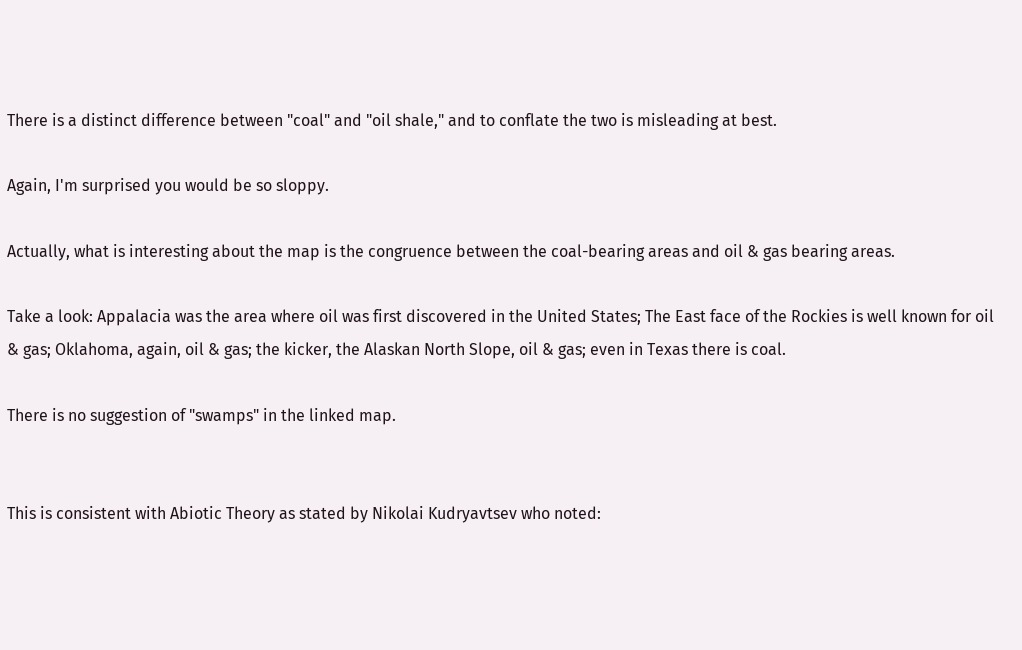There is a distinct difference between "coal" and "oil shale," and to conflate the two is misleading at best.

Again, I'm surprised you would be so sloppy.

Actually, what is interesting about the map is the congruence between the coal-bearing areas and oil & gas bearing areas.

Take a look: Appalacia was the area where oil was first discovered in the United States; The East face of the Rockies is well known for oil & gas; Oklahoma, again, oil & gas; the kicker, the Alaskan North Slope, oil & gas; even in Texas there is coal.

There is no suggestion of "swamps" in the linked map.


This is consistent with Abiotic Theory as stated by Nikolai Kudryavtsev who noted: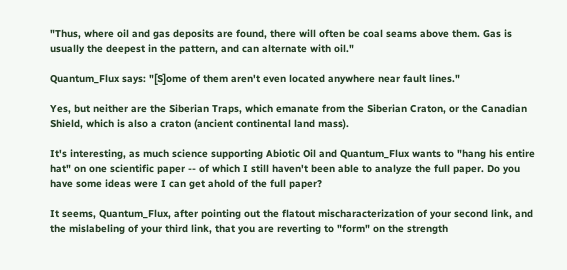"Thus, where oil and gas deposits are found, there will often be coal seams above them. Gas is usually the deepest in the pattern, and can alternate with oil."

Quantum_Flux says: "[S]ome of them aren't even located anywhere near fault lines."

Yes, but neither are the Siberian Traps, which emanate from the Siberian Craton, or the Canadian Shield, which is also a craton (ancient continental land mass).

It's interesting, as much science supporting Abiotic Oil and Quantum_Flux wants to "hang his entire hat" on one scientific paper -- of which I still haven't been able to analyze the full paper. Do you have some ideas were I can get ahold of the full paper?

It seems, Quantum_Flux, after pointing out the flatout mischaracterization of your second link, and the mislabeling of your third link, that you are reverting to "form" on the strength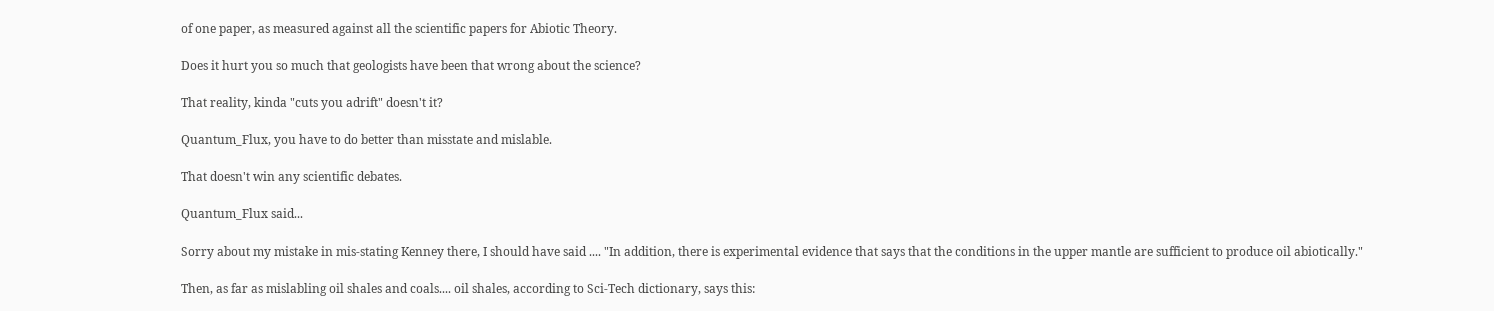of one paper, as measured against all the scientific papers for Abiotic Theory.

Does it hurt you so much that geologists have been that wrong about the science?

That reality, kinda "cuts you adrift" doesn't it?

Quantum_Flux, you have to do better than misstate and mislable.

That doesn't win any scientific debates.

Quantum_Flux said...

Sorry about my mistake in mis-stating Kenney there, I should have said .... "In addition, there is experimental evidence that says that the conditions in the upper mantle are sufficient to produce oil abiotically."

Then, as far as mislabling oil shales and coals.... oil shales, according to Sci-Tech dictionary, says this: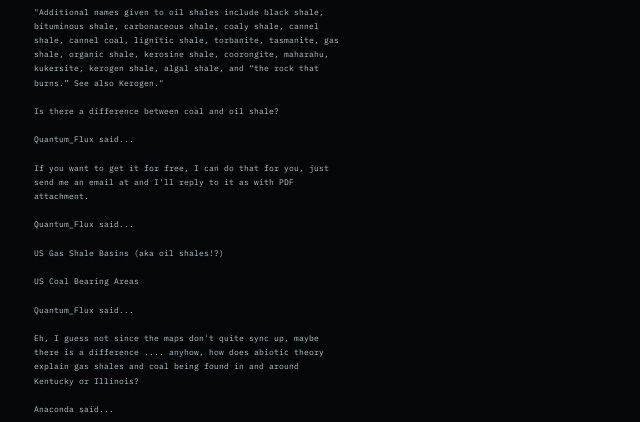"Additional names given to oil shales include black shale, bituminous shale, carbonaceous shale, coaly shale, cannel shale, cannel coal, lignitic shale, torbanite, tasmanite, gas shale, organic shale, kerosine shale, coorongite, maharahu, kukersite, kerogen shale, algal shale, and “the rock that burns.” See also Kerogen."

Is there a difference between coal and oil shale?

Quantum_Flux said...

If you want to get it for free, I can do that for you, just send me an email at and I'll reply to it as with PDF attachment.

Quantum_Flux said...

US Gas Shale Basins (aka oil shales!?)

US Coal Bearing Areas

Quantum_Flux said...

Eh, I guess not since the maps don't quite sync up, maybe there is a difference .... anyhow, how does abiotic theory explain gas shales and coal being found in and around Kentucky or Illinois?

Anaconda said...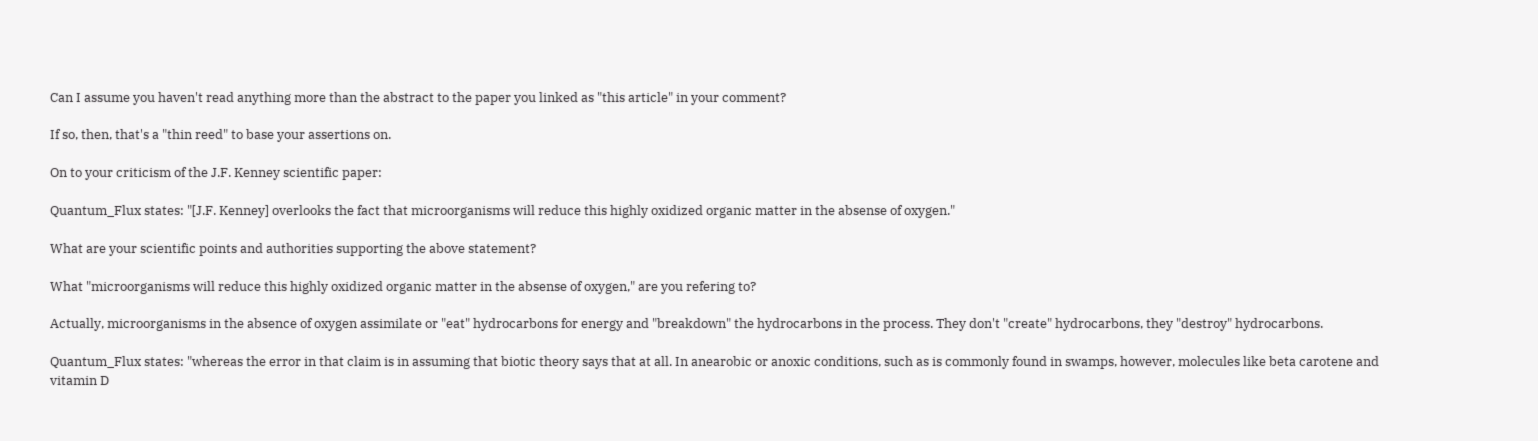Can I assume you haven't read anything more than the abstract to the paper you linked as "this article" in your comment?

If so, then, that's a "thin reed" to base your assertions on.

On to your criticism of the J.F. Kenney scientific paper:

Quantum_Flux states: "[J.F. Kenney] overlooks the fact that microorganisms will reduce this highly oxidized organic matter in the absense of oxygen."

What are your scientific points and authorities supporting the above statement?

What "microorganisms will reduce this highly oxidized organic matter in the absense of oxygen," are you refering to?

Actually, microorganisms in the absence of oxygen assimilate or "eat" hydrocarbons for energy and "breakdown" the hydrocarbons in the process. They don't "create" hydrocarbons, they "destroy" hydrocarbons.

Quantum_Flux states: "whereas the error in that claim is in assuming that biotic theory says that at all. In anearobic or anoxic conditions, such as is commonly found in swamps, however, molecules like beta carotene and vitamin D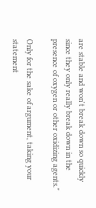are stable and won't break down so quickly since they only really break down in the presence of oxygen or other oxidizing agents."

Only for the sake of argument, taking your statement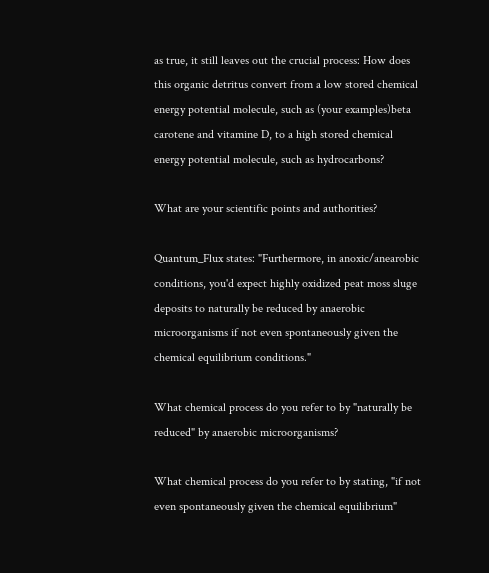as true, it still leaves out the crucial process: How does this organic detritus convert from a low stored chemical energy potential molecule, such as (your examples)beta carotene and vitamine D, to a high stored chemical energy potential molecule, such as hydrocarbons?

What are your scientific points and authorities?

Quantum_Flux states: "Furthermore, in anoxic/anearobic conditions, you'd expect highly oxidized peat moss sluge deposits to naturally be reduced by anaerobic microorganisms if not even spontaneously given the chemical equilibrium conditions."

What chemical process do you refer to by "naturally be reduced" by anaerobic microorganisms?

What chemical process do you refer to by stating, "if not even spontaneously given the chemical equilibrium"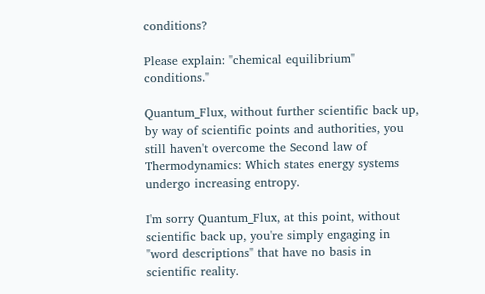conditions?

Please explain: "chemical equilibrium" conditions."

Quantum_Flux, without further scientific back up, by way of scientific points and authorities, you still haven't overcome the Second law of Thermodynamics: Which states energy systems undergo increasing entropy.

I'm sorry Quantum_Flux, at this point, without scientific back up, you're simply engaging in "word descriptions" that have no basis in scientific reality.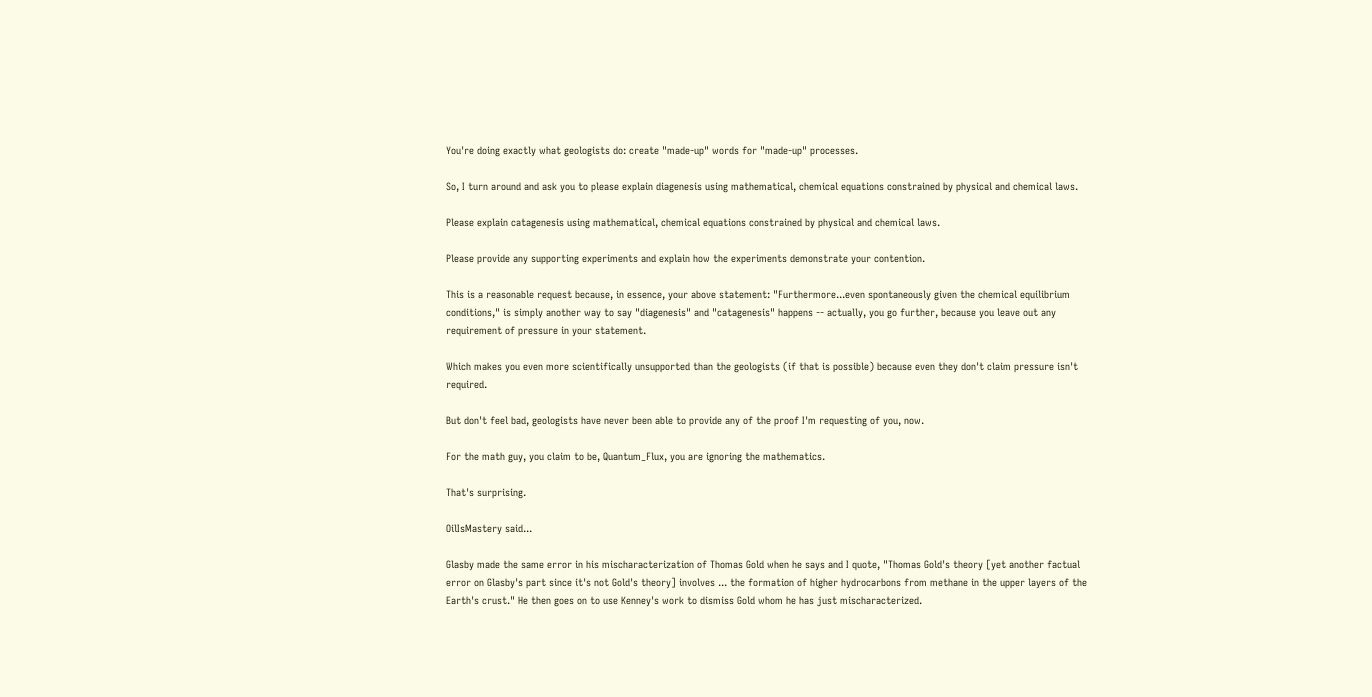You're doing exactly what geologists do: create "made-up" words for "made-up" processes.

So, I turn around and ask you to please explain diagenesis using mathematical, chemical equations constrained by physical and chemical laws.

Please explain catagenesis using mathematical, chemical equations constrained by physical and chemical laws.

Please provide any supporting experiments and explain how the experiments demonstrate your contention.

This is a reasonable request because, in essence, your above statement: "Furthermore...even spontaneously given the chemical equilibrium conditions," is simply another way to say "diagenesis" and "catagenesis" happens -- actually, you go further, because you leave out any requirement of pressure in your statement.

Which makes you even more scientifically unsupported than the geologists (if that is possible) because even they don't claim pressure isn't required.

But don't feel bad, geologists have never been able to provide any of the proof I'm requesting of you, now.

For the math guy, you claim to be, Quantum_Flux, you are ignoring the mathematics.

That's surprising.

OilIsMastery said...

Glasby made the same error in his mischaracterization of Thomas Gold when he says and I quote, "Thomas Gold's theory [yet another factual error on Glasby's part since it's not Gold's theory] involves ... the formation of higher hydrocarbons from methane in the upper layers of the Earth's crust." He then goes on to use Kenney's work to dismiss Gold whom he has just mischaracterized.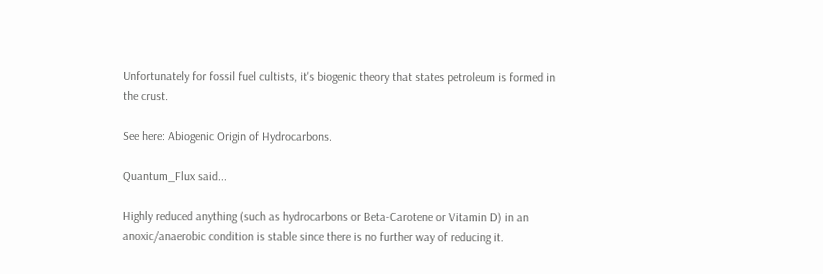Unfortunately for fossil fuel cultists, it's biogenic theory that states petroleum is formed in the crust.

See here: Abiogenic Origin of Hydrocarbons.

Quantum_Flux said...

Highly reduced anything (such as hydrocarbons or Beta-Carotene or Vitamin D) in an anoxic/anaerobic condition is stable since there is no further way of reducing it.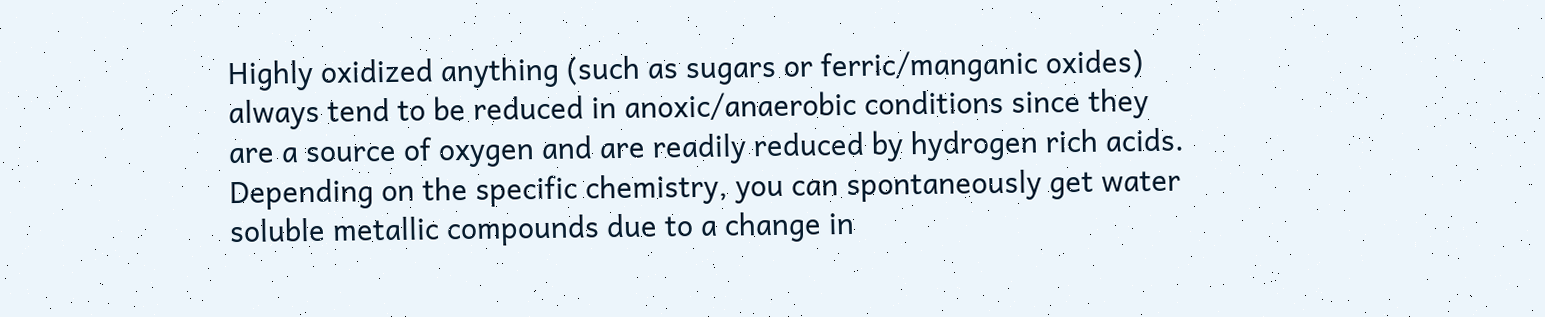Highly oxidized anything (such as sugars or ferric/manganic oxides) always tend to be reduced in anoxic/anaerobic conditions since they are a source of oxygen and are readily reduced by hydrogen rich acids. Depending on the specific chemistry, you can spontaneously get water soluble metallic compounds due to a change in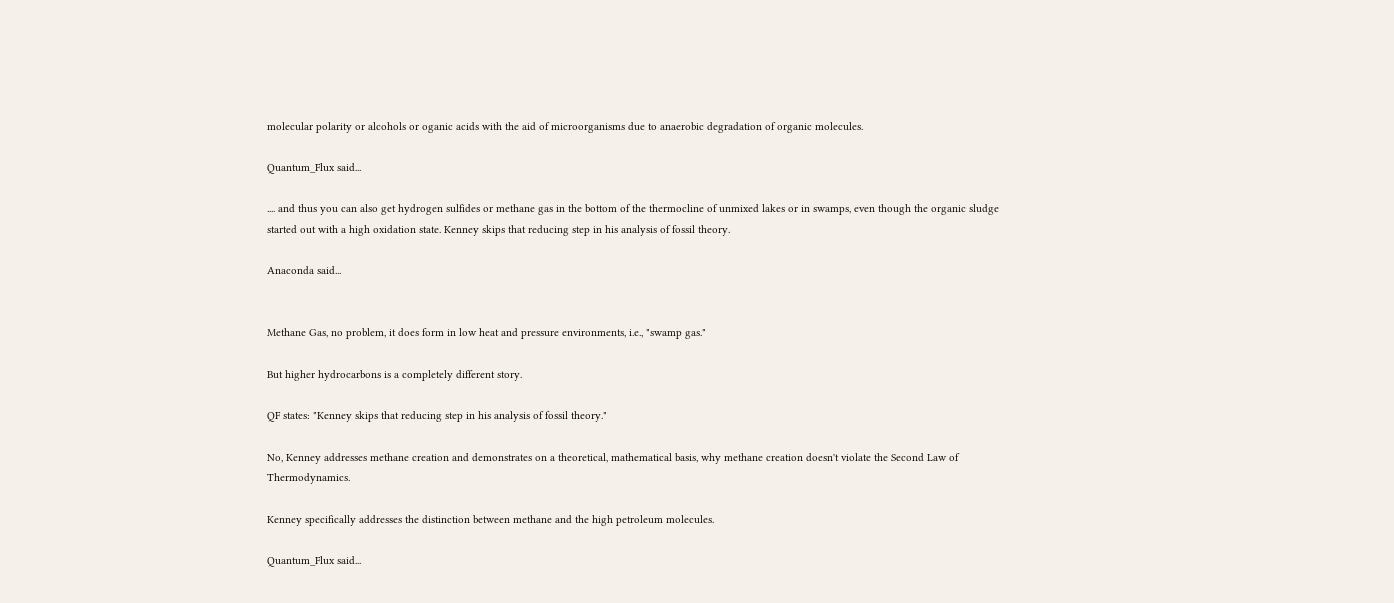molecular polarity or alcohols or oganic acids with the aid of microorganisms due to anaerobic degradation of organic molecules.

Quantum_Flux said...

.... and thus you can also get hydrogen sulfides or methane gas in the bottom of the thermocline of unmixed lakes or in swamps, even though the organic sludge started out with a high oxidation state. Kenney skips that reducing step in his analysis of fossil theory.

Anaconda said...


Methane Gas, no problem, it does form in low heat and pressure environments, i.e., "swamp gas."

But higher hydrocarbons is a completely different story.

QF states: "Kenney skips that reducing step in his analysis of fossil theory."

No, Kenney addresses methane creation and demonstrates on a theoretical, mathematical basis, why methane creation doesn't violate the Second Law of Thermodynamics.

Kenney specifically addresses the distinction between methane and the high petroleum molecules.

Quantum_Flux said...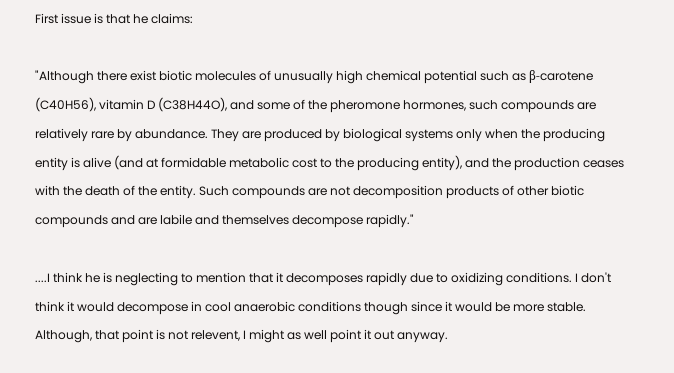First issue is that he claims:

"Although there exist biotic molecules of unusually high chemical potential such as β-carotene (C40H56), vitamin D (C38H44O), and some of the pheromone hormones, such compounds are relatively rare by abundance. They are produced by biological systems only when the producing entity is alive (and at formidable metabolic cost to the producing entity), and the production ceases with the death of the entity. Such compounds are not decomposition products of other biotic compounds and are labile and themselves decompose rapidly."

....I think he is neglecting to mention that it decomposes rapidly due to oxidizing conditions. I don't think it would decompose in cool anaerobic conditions though since it would be more stable. Although, that point is not relevent, I might as well point it out anyway.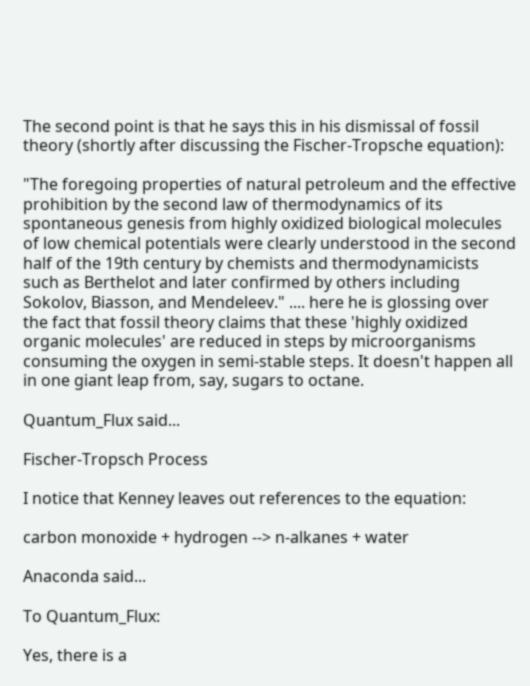The second point is that he says this in his dismissal of fossil theory (shortly after discussing the Fischer-Tropsche equation):

"The foregoing properties of natural petroleum and the effective prohibition by the second law of thermodynamics of its spontaneous genesis from highly oxidized biological molecules of low chemical potentials were clearly understood in the second half of the 19th century by chemists and thermodynamicists such as Berthelot and later confirmed by others including Sokolov, Biasson, and Mendeleev." .... here he is glossing over the fact that fossil theory claims that these 'highly oxidized organic molecules' are reduced in steps by microorganisms consuming the oxygen in semi-stable steps. It doesn't happen all in one giant leap from, say, sugars to octane.

Quantum_Flux said...

Fischer-Tropsch Process

I notice that Kenney leaves out references to the equation:

carbon monoxide + hydrogen --> n-alkanes + water

Anaconda said...

To Quantum_Flux:

Yes, there is a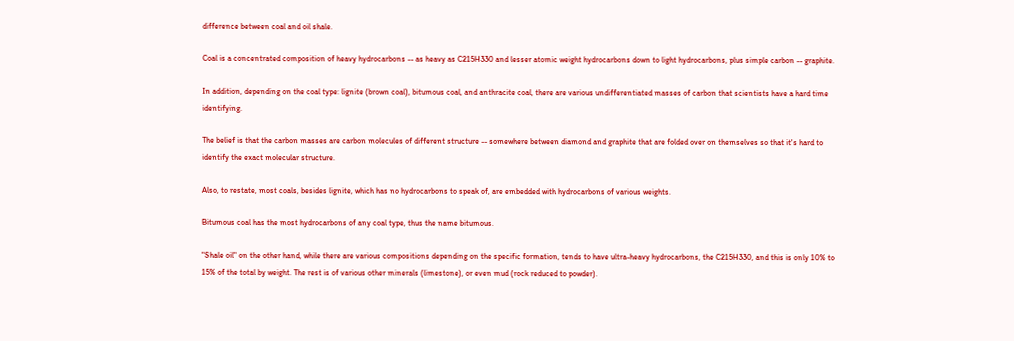difference between coal and oil shale.

Coal is a concentrated composition of heavy hydrocarbons -- as heavy as C215H330 and lesser atomic weight hydrocarbons down to light hydrocarbons, plus simple carbon -- graphite.

In addition, depending on the coal type: lignite (brown coal), bitumous coal, and anthracite coal, there are various undifferentiated masses of carbon that scientists have a hard time identifying.

The belief is that the carbon masses are carbon molecules of different structure -- somewhere between diamond and graphite that are folded over on themselves so that it's hard to identify the exact molecular structure.

Also, to restate, most coals, besides lignite, which has no hydrocarbons to speak of, are embedded with hydrocarbons of various weights.

Bitumous coal has the most hydrocarbons of any coal type, thus the name bitumous.

"Shale oil" on the other hand, while there are various compositions depending on the specific formation, tends to have ultra-heavy hydrocarbons, the C215H330, and this is only 10% to 15% of the total by weight. The rest is of various other minerals (limestone), or even mud (rock reduced to powder).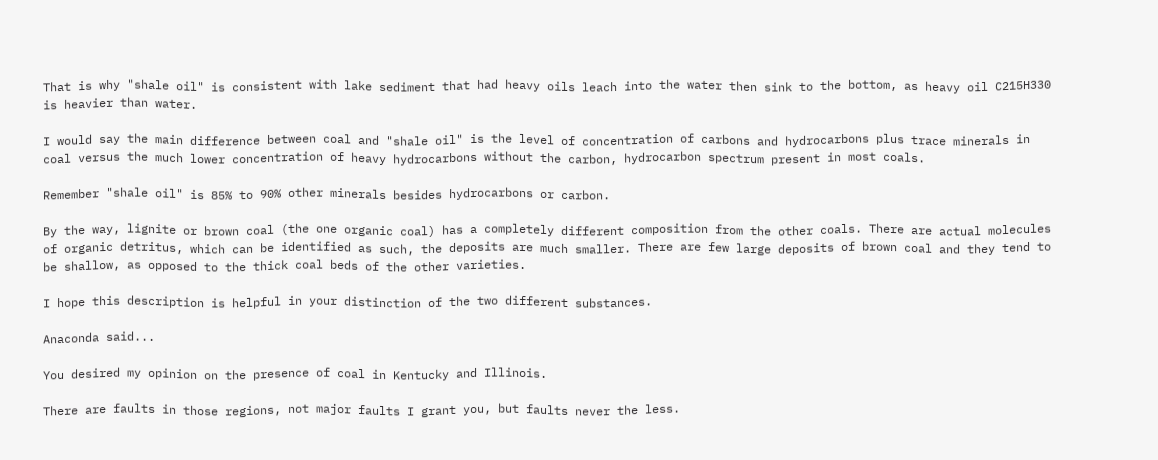That is why "shale oil" is consistent with lake sediment that had heavy oils leach into the water then sink to the bottom, as heavy oil C215H330 is heavier than water.

I would say the main difference between coal and "shale oil" is the level of concentration of carbons and hydrocarbons plus trace minerals in coal versus the much lower concentration of heavy hydrocarbons without the carbon, hydrocarbon spectrum present in most coals.

Remember "shale oil" is 85% to 90% other minerals besides hydrocarbons or carbon.

By the way, lignite or brown coal (the one organic coal) has a completely different composition from the other coals. There are actual molecules of organic detritus, which can be identified as such, the deposits are much smaller. There are few large deposits of brown coal and they tend to be shallow, as opposed to the thick coal beds of the other varieties.

I hope this description is helpful in your distinction of the two different substances.

Anaconda said...

You desired my opinion on the presence of coal in Kentucky and Illinois.

There are faults in those regions, not major faults I grant you, but faults never the less.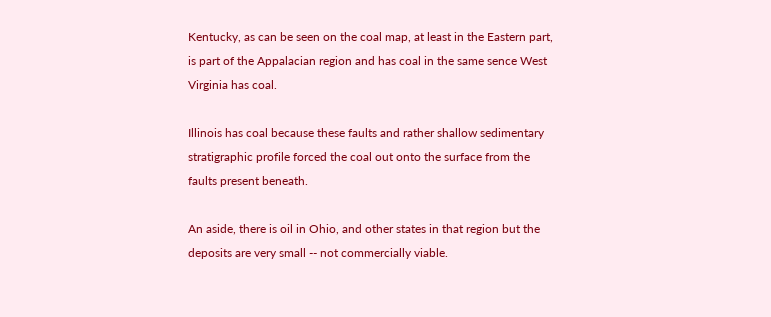Kentucky, as can be seen on the coal map, at least in the Eastern part, is part of the Appalacian region and has coal in the same sence West Virginia has coal.

Illinois has coal because these faults and rather shallow sedimentary stratigraphic profile forced the coal out onto the surface from the faults present beneath.

An aside, there is oil in Ohio, and other states in that region but the deposits are very small -- not commercially viable.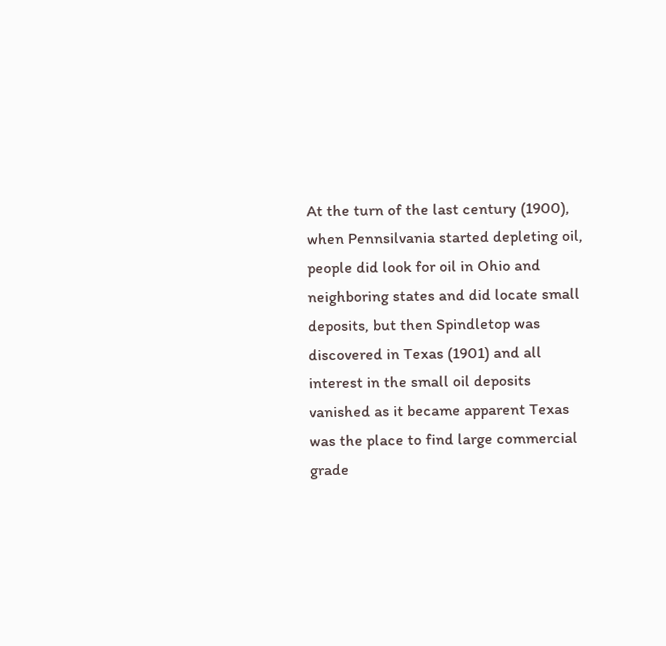At the turn of the last century (1900), when Pennsilvania started depleting oil, people did look for oil in Ohio and neighboring states and did locate small deposits, but then Spindletop was discovered in Texas (1901) and all interest in the small oil deposits vanished as it became apparent Texas was the place to find large commercial grade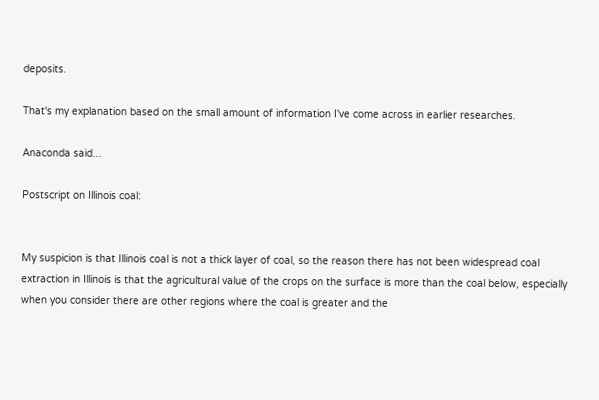deposits.

That's my explanation based on the small amount of information I've come across in earlier researches.

Anaconda said...

Postscript on Illinois coal:


My suspicion is that Illinois coal is not a thick layer of coal, so the reason there has not been widespread coal extraction in Illinois is that the agricultural value of the crops on the surface is more than the coal below, especially when you consider there are other regions where the coal is greater and the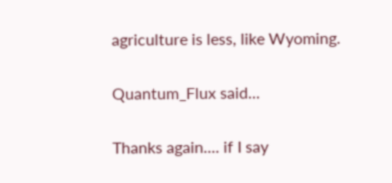agriculture is less, like Wyoming.

Quantum_Flux said...

Thanks again.... if I say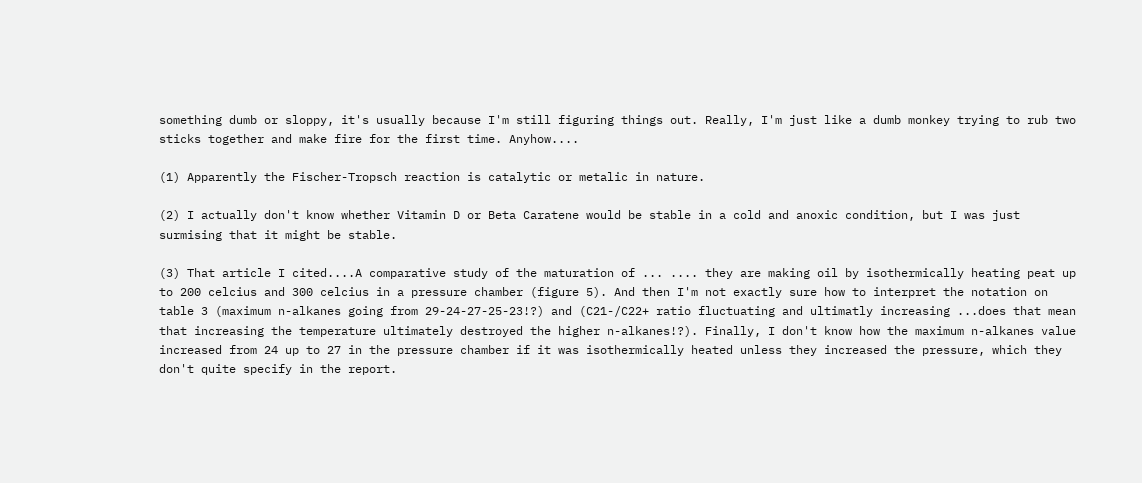something dumb or sloppy, it's usually because I'm still figuring things out. Really, I'm just like a dumb monkey trying to rub two sticks together and make fire for the first time. Anyhow....

(1) Apparently the Fischer-Tropsch reaction is catalytic or metalic in nature.

(2) I actually don't know whether Vitamin D or Beta Caratene would be stable in a cold and anoxic condition, but I was just surmising that it might be stable.

(3) That article I cited....A comparative study of the maturation of ... .... they are making oil by isothermically heating peat up to 200 celcius and 300 celcius in a pressure chamber (figure 5). And then I'm not exactly sure how to interpret the notation on table 3 (maximum n-alkanes going from 29-24-27-25-23!?) and (C21-/C22+ ratio fluctuating and ultimatly increasing ...does that mean that increasing the temperature ultimately destroyed the higher n-alkanes!?). Finally, I don't know how the maximum n-alkanes value increased from 24 up to 27 in the pressure chamber if it was isothermically heated unless they increased the pressure, which they don't quite specify in the report.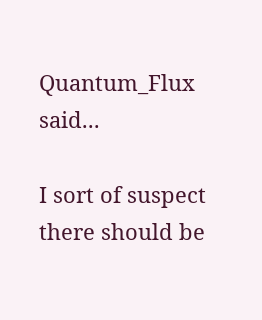Quantum_Flux said...

I sort of suspect there should be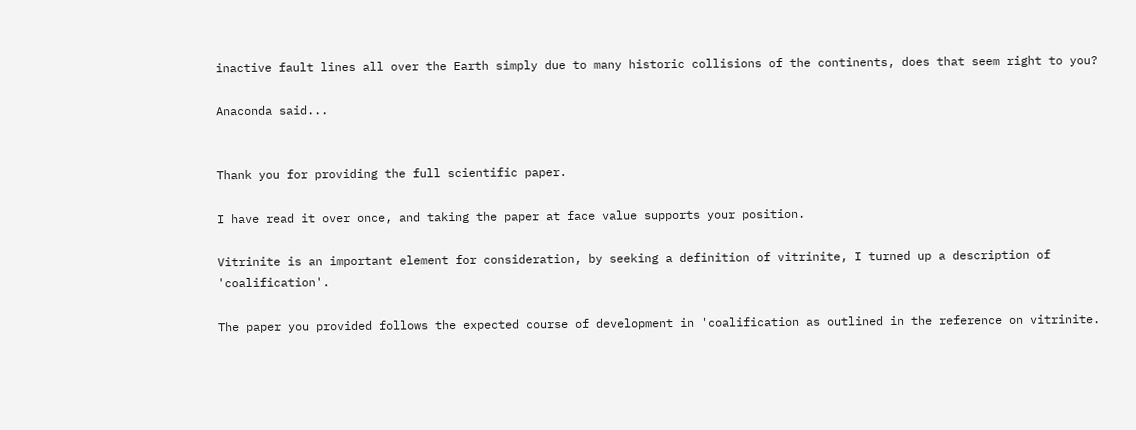inactive fault lines all over the Earth simply due to many historic collisions of the continents, does that seem right to you?

Anaconda said...


Thank you for providing the full scientific paper.

I have read it over once, and taking the paper at face value supports your position.

Vitrinite is an important element for consideration, by seeking a definition of vitrinite, I turned up a description of 'coalification'.

The paper you provided follows the expected course of development in 'coalification as outlined in the reference on vitrinite.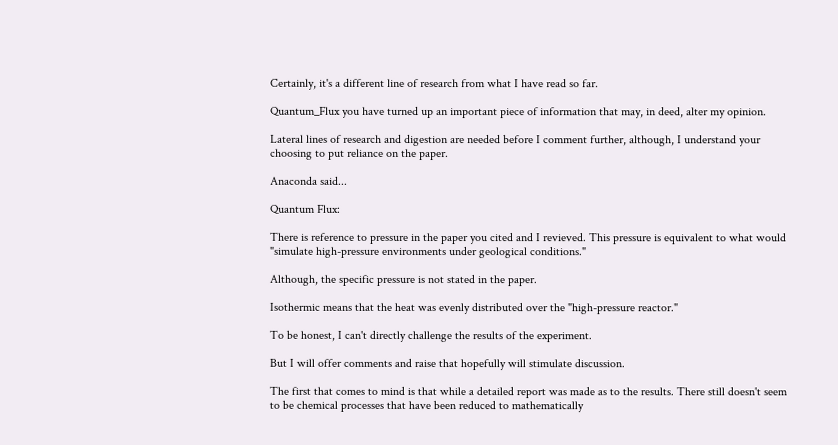Certainly, it's a different line of research from what I have read so far.

Quantum_Flux you have turned up an important piece of information that may, in deed, alter my opinion.

Lateral lines of research and digestion are needed before I comment further, although, I understand your choosing to put reliance on the paper.

Anaconda said...

Quantum Flux:

There is reference to pressure in the paper you cited and I revieved. This pressure is equivalent to what would "simulate high-pressure environments under geological conditions."

Although, the specific pressure is not stated in the paper.

Isothermic means that the heat was evenly distributed over the "high-pressure reactor."

To be honest, I can't directly challenge the results of the experiment.

But I will offer comments and raise that hopefully will stimulate discussion.

The first that comes to mind is that while a detailed report was made as to the results. There still doesn't seem to be chemical processes that have been reduced to mathematically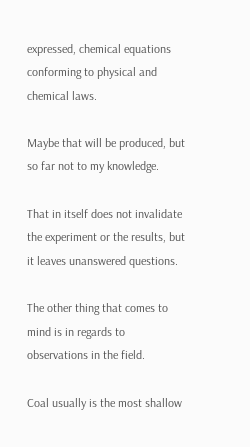expressed, chemical equations conforming to physical and chemical laws.

Maybe that will be produced, but so far not to my knowledge.

That in itself does not invalidate the experiment or the results, but it leaves unanswered questions.

The other thing that comes to mind is in regards to observations in the field.

Coal usually is the most shallow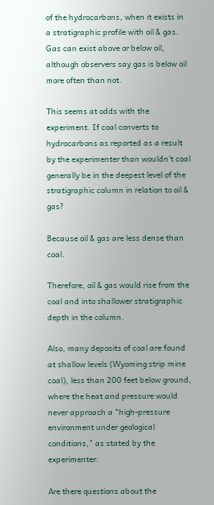of the hydrocarbons, when it exists in a stratigraphic profile with oil & gas. Gas can exist above or below oil, although observers say gas is below oil more often than not.

This seems at odds with the experiment. If coal converts to hydrocarbons as reported as a result by the experimenter than wouldn't coal generally be in the deepest level of the stratigraphic column in relation to oil & gas?

Because oil & gas are less dense than coal.

Therefore, oil & gas would rise from the coal and into shallower stratigraphic depth in the column.

Also, many deposits of coal are found at shallow levels (Wyoming strip mine coal), less than 200 feet below ground, where the heat and pressure would never approach a "high-pressure environment under geological conditions," as stated by the experimenter.

Are there questions about the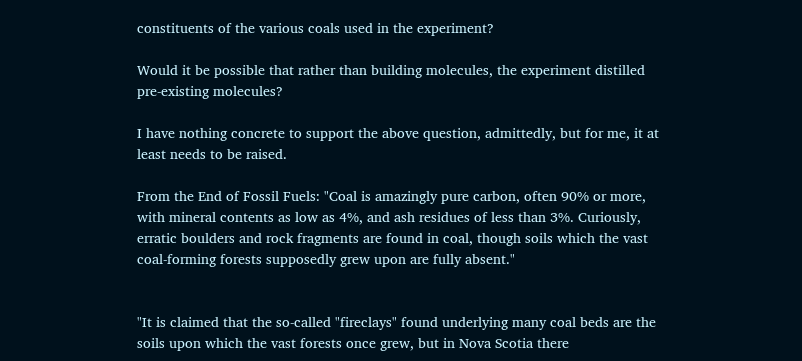constituents of the various coals used in the experiment?

Would it be possible that rather than building molecules, the experiment distilled pre-existing molecules?

I have nothing concrete to support the above question, admittedly, but for me, it at least needs to be raised.

From the End of Fossil Fuels: "Coal is amazingly pure carbon, often 90% or more, with mineral contents as low as 4%, and ash residues of less than 3%. Curiously, erratic boulders and rock fragments are found in coal, though soils which the vast coal-forming forests supposedly grew upon are fully absent."


"It is claimed that the so-called "fireclays" found underlying many coal beds are the soils upon which the vast forests once grew, but in Nova Scotia there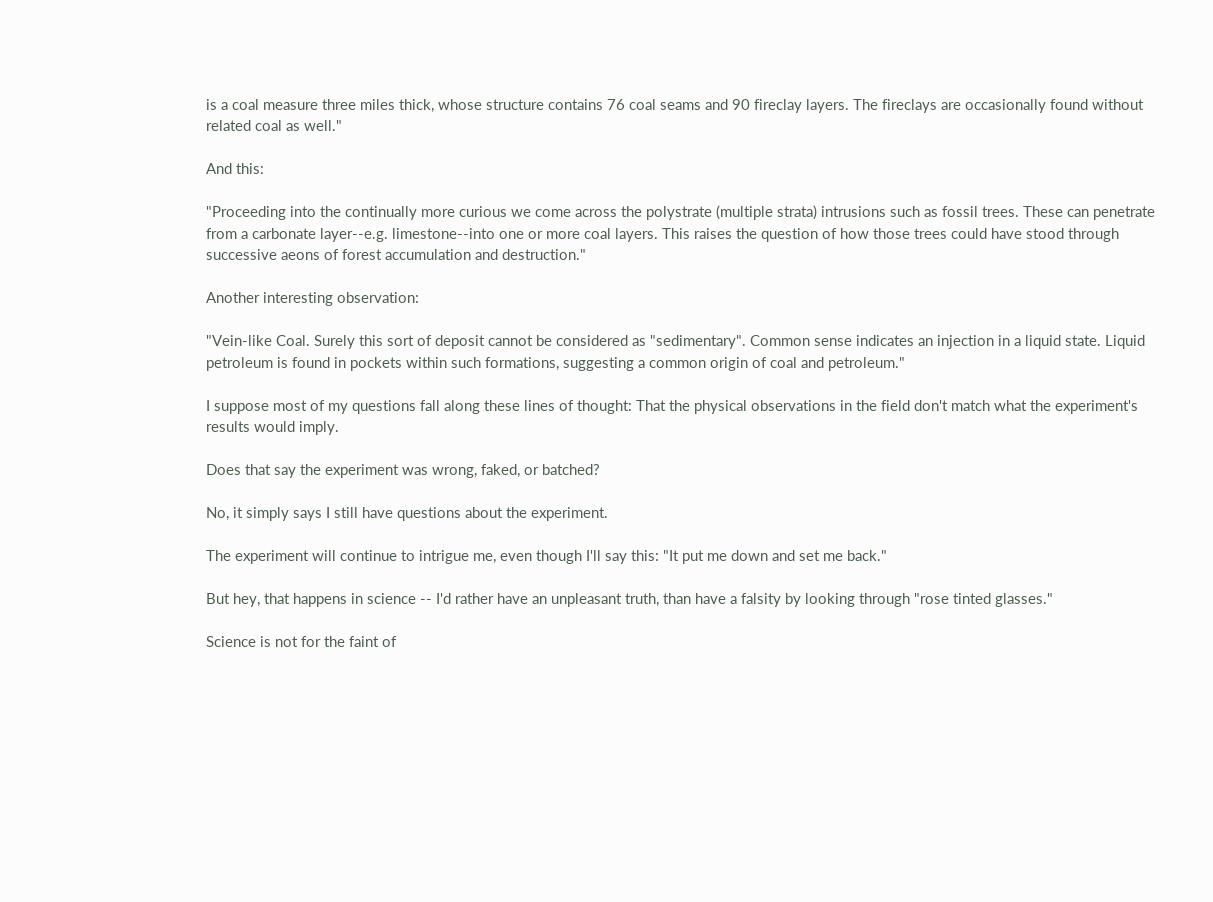is a coal measure three miles thick, whose structure contains 76 coal seams and 90 fireclay layers. The fireclays are occasionally found without related coal as well."

And this:

"Proceeding into the continually more curious we come across the polystrate (multiple strata) intrusions such as fossil trees. These can penetrate from a carbonate layer--e.g. limestone--into one or more coal layers. This raises the question of how those trees could have stood through successive aeons of forest accumulation and destruction."

Another interesting observation:

"Vein-like Coal. Surely this sort of deposit cannot be considered as "sedimentary". Common sense indicates an injection in a liquid state. Liquid petroleum is found in pockets within such formations, suggesting a common origin of coal and petroleum."

I suppose most of my questions fall along these lines of thought: That the physical observations in the field don't match what the experiment's results would imply.

Does that say the experiment was wrong, faked, or batched?

No, it simply says I still have questions about the experiment.

The experiment will continue to intrigue me, even though I'll say this: "It put me down and set me back."

But hey, that happens in science -- I'd rather have an unpleasant truth, than have a falsity by looking through "rose tinted glasses."

Science is not for the faint of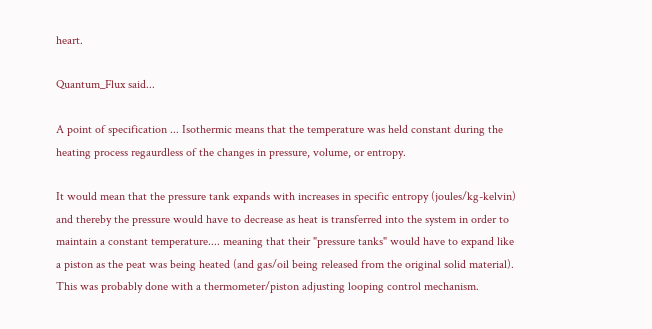heart.

Quantum_Flux said...

A point of specification ... Isothermic means that the temperature was held constant during the heating process regaurdless of the changes in pressure, volume, or entropy.

It would mean that the pressure tank expands with increases in specific entropy (joules/kg-kelvin) and thereby the pressure would have to decrease as heat is transferred into the system in order to maintain a constant temperature.... meaning that their "pressure tanks" would have to expand like a piston as the peat was being heated (and gas/oil being released from the original solid material). This was probably done with a thermometer/piston adjusting looping control mechanism.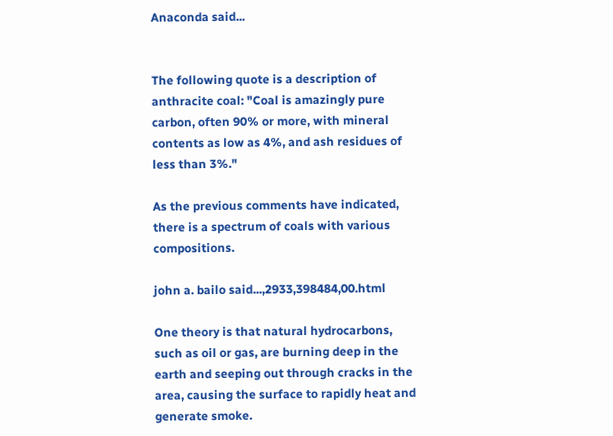Anaconda said...


The following quote is a description of anthracite coal: "Coal is amazingly pure carbon, often 90% or more, with mineral contents as low as 4%, and ash residues of less than 3%."

As the previous comments have indicated, there is a spectrum of coals with various compositions.

john a. bailo said...,2933,398484,00.html

One theory is that natural hydrocarbons, such as oil or gas, are burning deep in the earth and seeping out through cracks in the area, causing the surface to rapidly heat and generate smoke.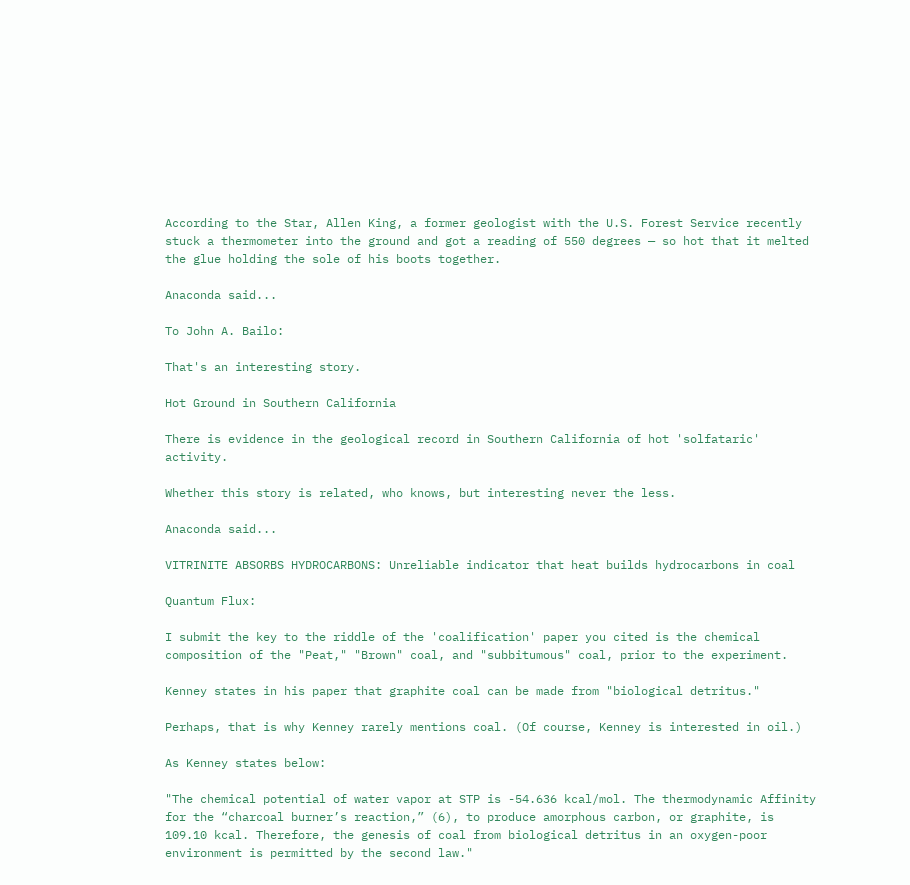According to the Star, Allen King, a former geologist with the U.S. Forest Service recently stuck a thermometer into the ground and got a reading of 550 degrees — so hot that it melted the glue holding the sole of his boots together.

Anaconda said...

To John A. Bailo:

That's an interesting story.

Hot Ground in Southern California

There is evidence in the geological record in Southern California of hot 'solfataric' activity.

Whether this story is related, who knows, but interesting never the less.

Anaconda said...

VITRINITE ABSORBS HYDROCARBONS: Unreliable indicator that heat builds hydrocarbons in coal

Quantum Flux:

I submit the key to the riddle of the 'coalification' paper you cited is the chemical composition of the "Peat," "Brown" coal, and "subbitumous" coal, prior to the experiment.

Kenney states in his paper that graphite coal can be made from "biological detritus."

Perhaps, that is why Kenney rarely mentions coal. (Of course, Kenney is interested in oil.)

As Kenney states below:

"The chemical potential of water vapor at STP is -54.636 kcal/mol. The thermodynamic Affinity for the “charcoal burner’s reaction,” (6), to produce amorphous carbon, or graphite, is 109.10 kcal. Therefore, the genesis of coal from biological detritus in an oxygen-poor environment is permitted by the second law."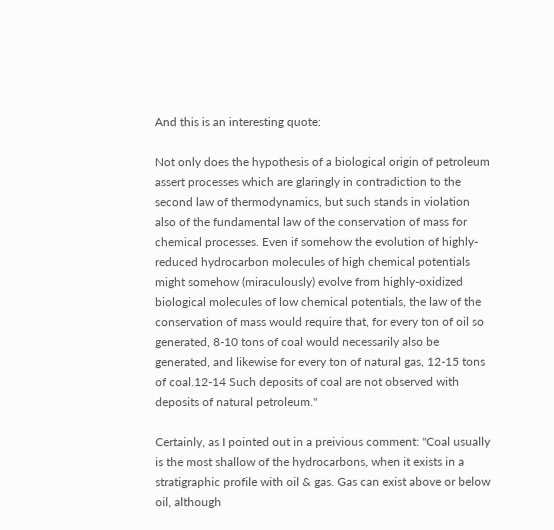And this is an interesting quote:

Not only does the hypothesis of a biological origin of petroleum assert processes which are glaringly in contradiction to the second law of thermodynamics, but such stands in violation also of the fundamental law of the conservation of mass for chemical processes. Even if somehow the evolution of highly-reduced hydrocarbon molecules of high chemical potentials might somehow (miraculously) evolve from highly-oxidized biological molecules of low chemical potentials, the law of the conservation of mass would require that, for every ton of oil so generated, 8-10 tons of coal would necessarily also be generated, and likewise for every ton of natural gas, 12-15 tons of coal.12-14 Such deposits of coal are not observed with deposits of natural petroleum."

Certainly, as I pointed out in a preivious comment: "Coal usually is the most shallow of the hydrocarbons, when it exists in a stratigraphic profile with oil & gas. Gas can exist above or below oil, although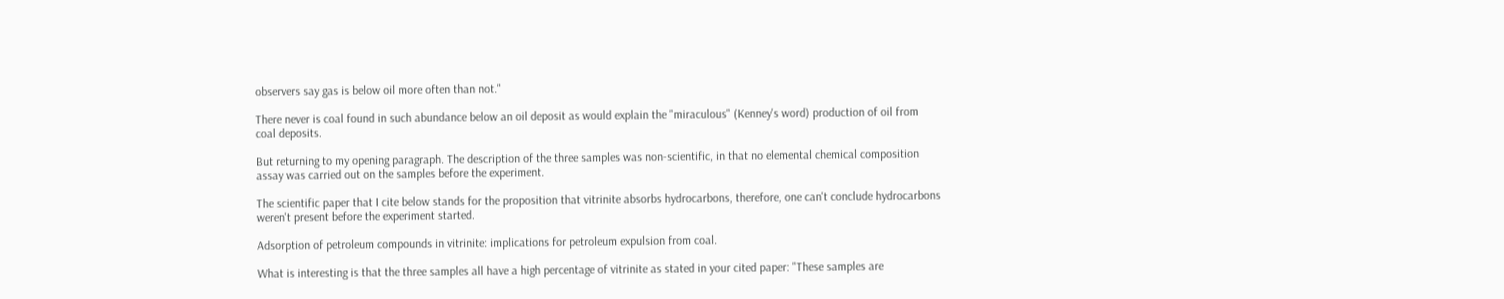observers say gas is below oil more often than not."

There never is coal found in such abundance below an oil deposit as would explain the "miraculous" (Kenney's word) production of oil from coal deposits.

But returning to my opening paragraph. The description of the three samples was non-scientific, in that no elemental chemical composition assay was carried out on the samples before the experiment.

The scientific paper that I cite below stands for the proposition that vitrinite absorbs hydrocarbons, therefore, one can't conclude hydrocarbons weren't present before the experiment started.

Adsorption of petroleum compounds in vitrinite: implications for petroleum expulsion from coal.

What is interesting is that the three samples all have a high percentage of vitrinite as stated in your cited paper: "These samples are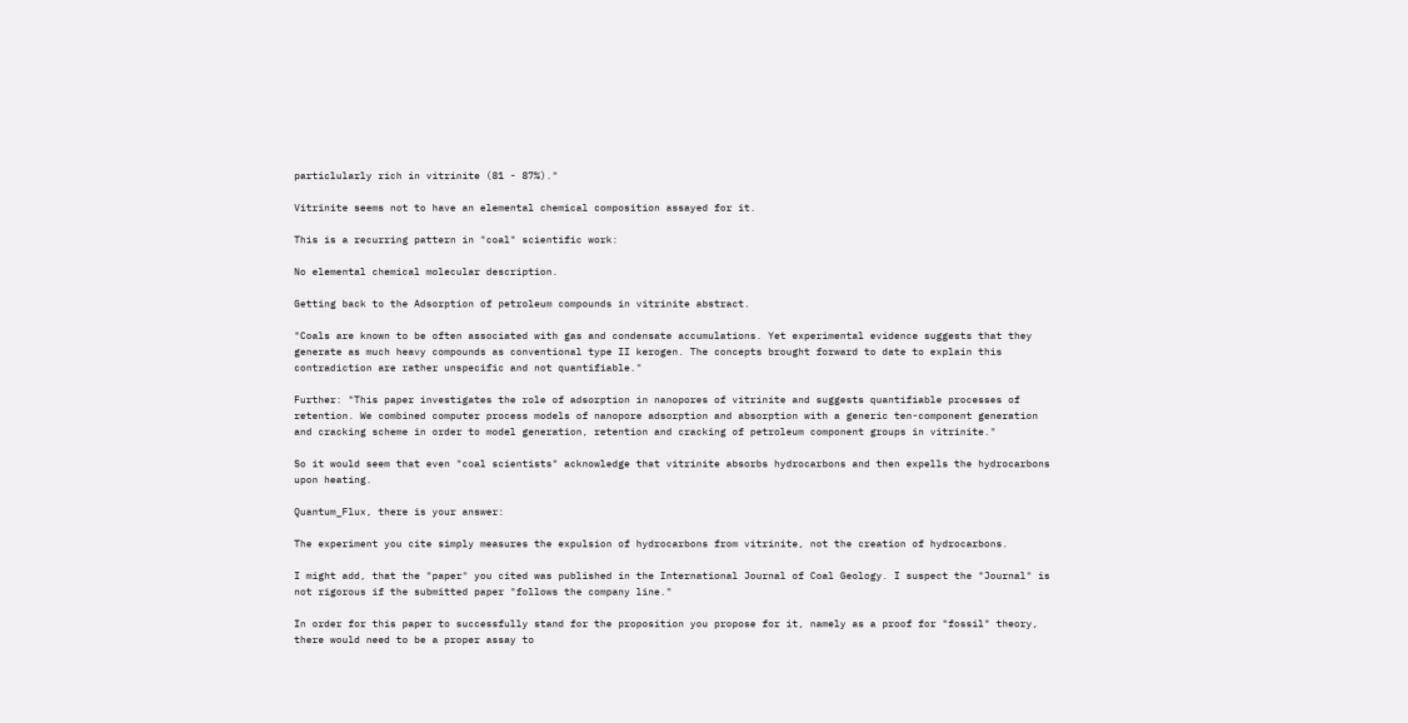particlularly rich in vitrinite (81 - 87%)."

Vitrinite seems not to have an elemental chemical composition assayed for it.

This is a recurring pattern in "coal" scientific work:

No elemental chemical molecular description.

Getting back to the Adsorption of petroleum compounds in vitrinite abstract.

"Coals are known to be often associated with gas and condensate accumulations. Yet experimental evidence suggests that they generate as much heavy compounds as conventional type II kerogen. The concepts brought forward to date to explain this contradiction are rather unspecific and not quantifiable."

Further: "This paper investigates the role of adsorption in nanopores of vitrinite and suggests quantifiable processes of retention. We combined computer process models of nanopore adsorption and absorption with a generic ten-component generation and cracking scheme in order to model generation, retention and cracking of petroleum component groups in vitrinite."

So it would seem that even "coal scientists" acknowledge that vitrinite absorbs hydrocarbons and then expells the hydrocarbons upon heating.

Quantum_Flux, there is your answer:

The experiment you cite simply measures the expulsion of hydrocarbons from vitrinite, not the creation of hydrocarbons.

I might add, that the "paper" you cited was published in the International Journal of Coal Geology. I suspect the "Journal" is not rigorous if the submitted paper "follows the company line."

In order for this paper to successfully stand for the proposition you propose for it, namely as a proof for "fossil" theory, there would need to be a proper assay to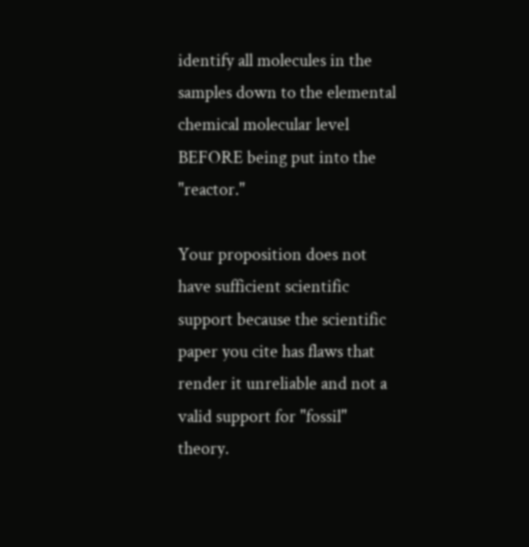identify all molecules in the samples down to the elemental chemical molecular level BEFORE being put into the "reactor."

Your proposition does not have sufficient scientific support because the scientific paper you cite has flaws that render it unreliable and not a valid support for "fossil" theory.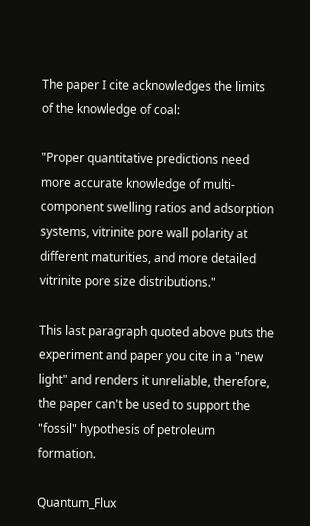The paper I cite acknowledges the limits of the knowledge of coal:

"Proper quantitative predictions need more accurate knowledge of multi-component swelling ratios and adsorption systems, vitrinite pore wall polarity at different maturities, and more detailed vitrinite pore size distributions."

This last paragraph quoted above puts the experiment and paper you cite in a "new light" and renders it unreliable, therefore, the paper can't be used to support the "fossil" hypothesis of petroleum formation.

Quantum_Flux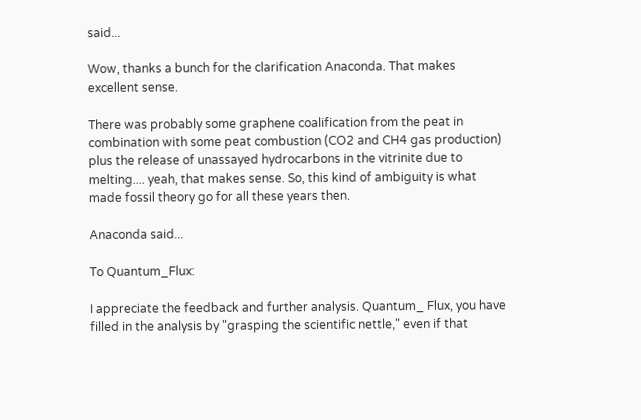said...

Wow, thanks a bunch for the clarification Anaconda. That makes excellent sense.

There was probably some graphene coalification from the peat in combination with some peat combustion (CO2 and CH4 gas production) plus the release of unassayed hydrocarbons in the vitrinite due to melting.... yeah, that makes sense. So, this kind of ambiguity is what made fossil theory go for all these years then.

Anaconda said...

To Quantum_Flux:

I appreciate the feedback and further analysis. Quantum_ Flux, you have filled in the analysis by "grasping the scientific nettle," even if that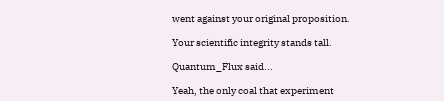went against your original proposition.

Your scientific integrity stands tall.

Quantum_Flux said...

Yeah, the only coal that experiment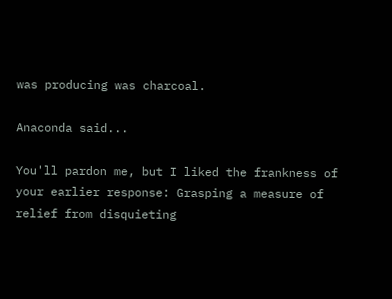was producing was charcoal.

Anaconda said...

You'll pardon me, but I liked the frankness of your earlier response: Grasping a measure of relief from disquieting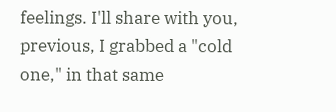feelings. I'll share with you, previous, I grabbed a "cold one," in that same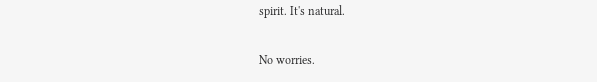spirit. It's natural.

No worries.